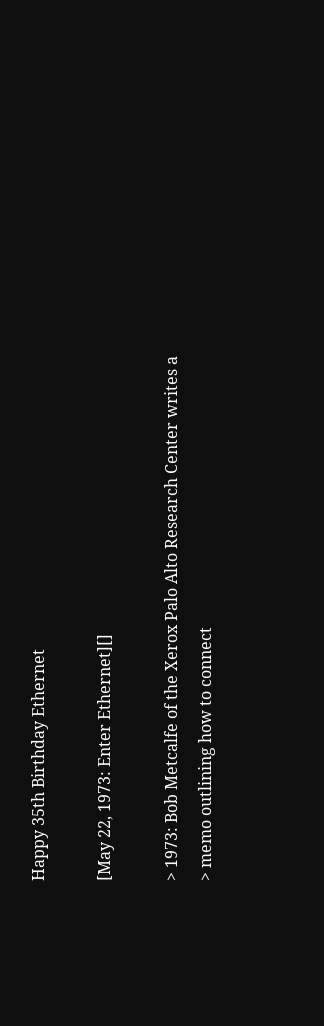Happy 35th Birthday Ethernet

[May 22, 1973: Enter Ethernet][]

> 1973: Bob Metcalfe of the Xerox Palo Alto Research Center writes a
> memo outlining how to connect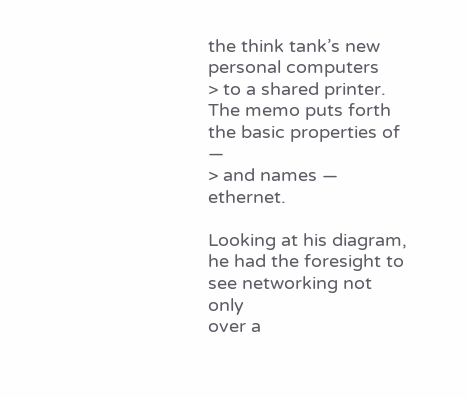the think tank’s new personal computers
> to a shared printer. The memo puts forth the basic properties of —
> and names — ethernet.

Looking at his diagram, he had the foresight to see networking not only
over a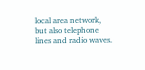local area network, but also telephone lines and radio waves.